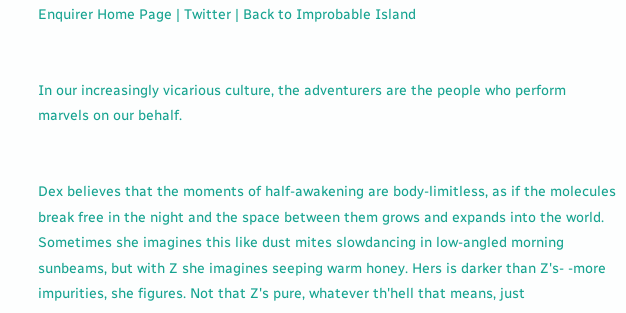Enquirer Home Page | Twitter | Back to Improbable Island


In our increasingly vicarious culture, the adventurers are the people who perform marvels on our behalf.


Dex believes that the moments of half-awakening are body-limitless, as if the molecules break free in the night and the space between them grows and expands into the world. Sometimes she imagines this like dust mites slowdancing in low-angled morning sunbeams, but with Z she imagines seeping warm honey. Hers is darker than Z's- -more impurities, she figures. Not that Z's pure, whatever th'hell that means, just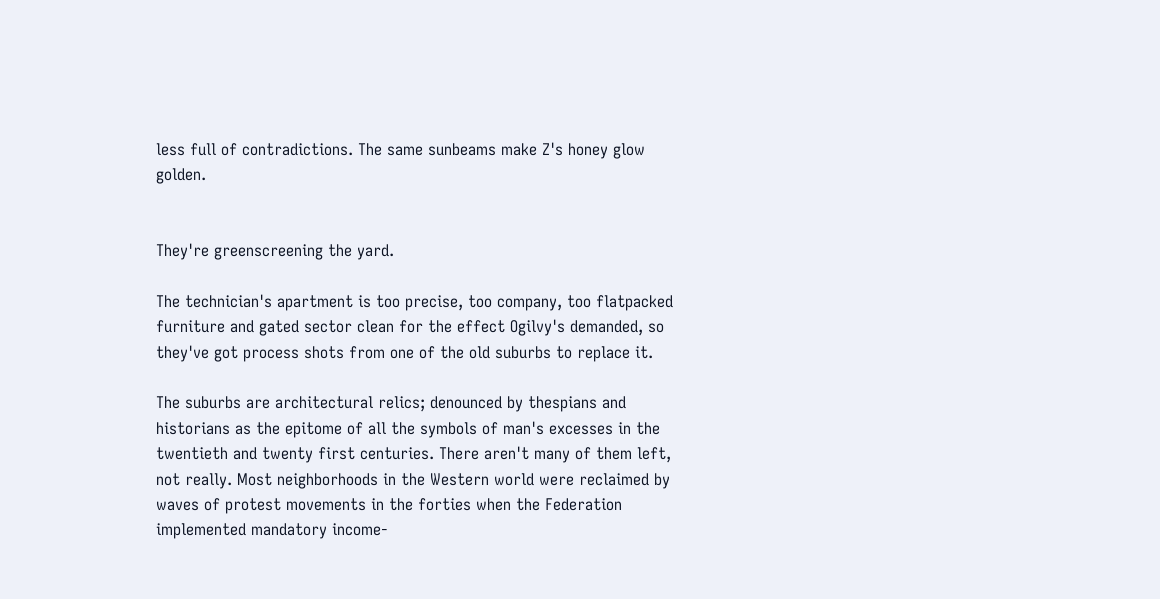less full of contradictions. The same sunbeams make Z's honey glow golden.


They're greenscreening the yard.

The technician's apartment is too precise, too company, too flatpacked furniture and gated sector clean for the effect Ogilvy's demanded, so they've got process shots from one of the old suburbs to replace it.

The suburbs are architectural relics; denounced by thespians and historians as the epitome of all the symbols of man's excesses in the twentieth and twenty first centuries. There aren't many of them left, not really. Most neighborhoods in the Western world were reclaimed by waves of protest movements in the forties when the Federation implemented mandatory income-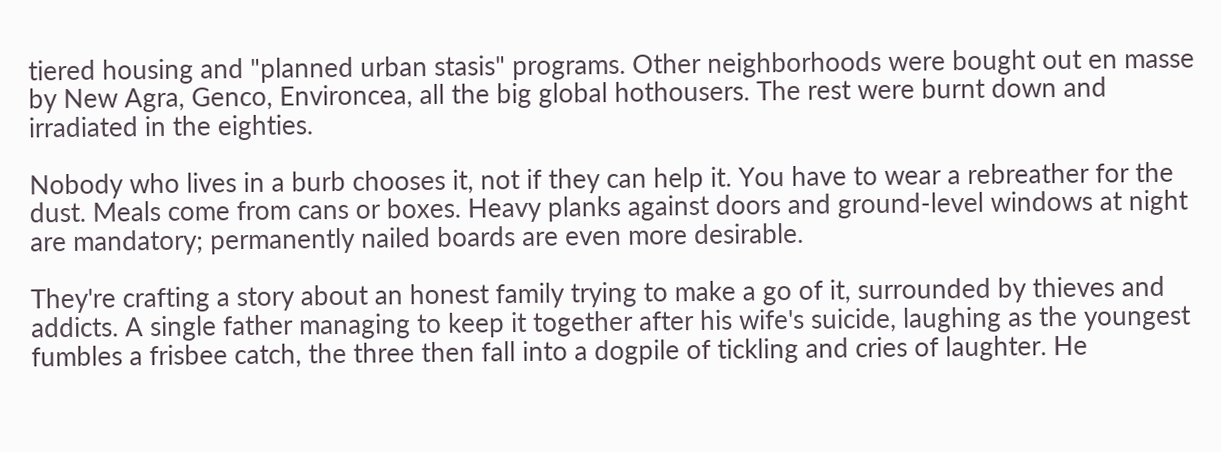tiered housing and "planned urban stasis" programs. Other neighborhoods were bought out en masse by New Agra, Genco, Environcea, all the big global hothousers. The rest were burnt down and irradiated in the eighties.

Nobody who lives in a burb chooses it, not if they can help it. You have to wear a rebreather for the dust. Meals come from cans or boxes. Heavy planks against doors and ground-level windows at night are mandatory; permanently nailed boards are even more desirable.

They're crafting a story about an honest family trying to make a go of it, surrounded by thieves and addicts. A single father managing to keep it together after his wife's suicide, laughing as the youngest fumbles a frisbee catch, the three then fall into a dogpile of tickling and cries of laughter. He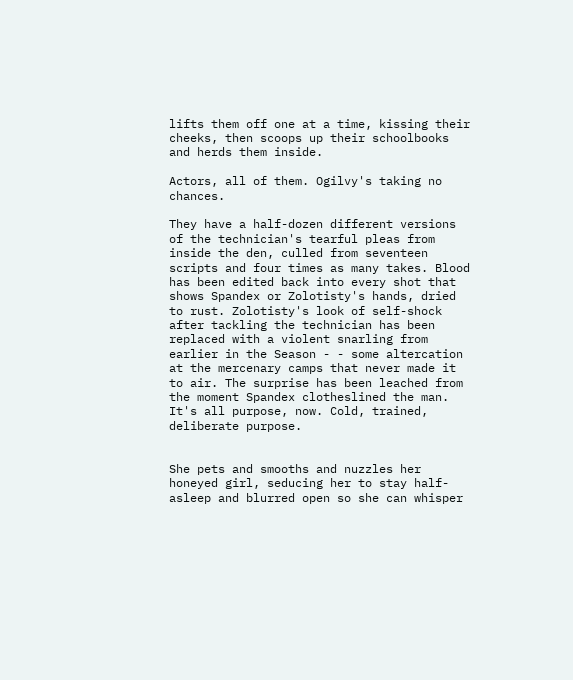lifts them off one at a time, kissing their cheeks, then scoops up their schoolbooks and herds them inside.

Actors, all of them. Ogilvy's taking no chances.

They have a half-dozen different versions of the technician's tearful pleas from inside the den, culled from seventeen scripts and four times as many takes. Blood has been edited back into every shot that shows Spandex or Zolotisty's hands, dried to rust. Zolotisty's look of self-shock after tackling the technician has been replaced with a violent snarling from earlier in the Season - - some altercation at the mercenary camps that never made it to air. The surprise has been leached from the moment Spandex clotheslined the man. It's all purpose, now. Cold, trained, deliberate purpose.


She pets and smooths and nuzzles her honeyed girl, seducing her to stay half-asleep and blurred open so she can whisper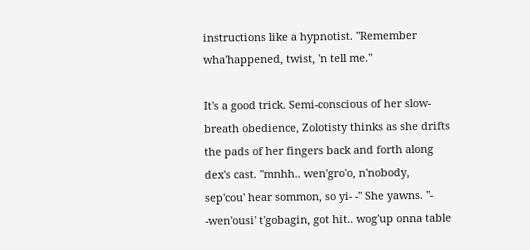instructions like a hypnotist. "Remember wha'happened, twist, 'n tell me."

It's a good trick. Semi-conscious of her slow-breath obedience, Zolotisty thinks as she drifts the pads of her fingers back and forth along dex's cast. "mnhh.. wen'gro'o, n'nobody, sep'cou' hear sommon, so yi- -" She yawns. "- -wen'ousi' t'gobagin, got hit.. wog'up onna table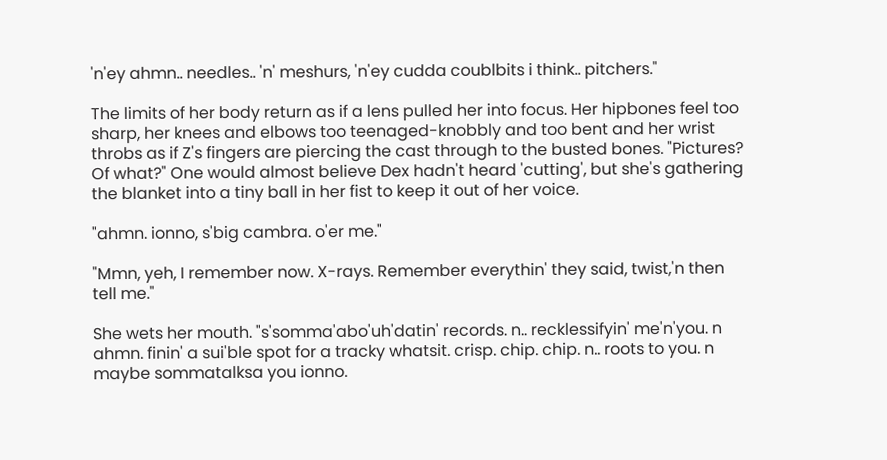'n'ey ahmn.. needles.. 'n' meshurs, 'n'ey cudda coublbits i think.. pitchers."

The limits of her body return as if a lens pulled her into focus. Her hipbones feel too sharp, her knees and elbows too teenaged-knobbly and too bent and her wrist throbs as if Z's fingers are piercing the cast through to the busted bones. "Pictures? Of what?" One would almost believe Dex hadn't heard 'cutting', but she's gathering the blanket into a tiny ball in her fist to keep it out of her voice.

"ahmn. ionno, s'big cambra. o'er me."

"Mmn, yeh, I remember now. X-rays. Remember everythin' they said, twist,'n then tell me."

She wets her mouth. "s'somma'abo'uh'datin' records. n.. recklessifyin' me'n'you. n ahmn. finin' a sui'ble spot for a tracky whatsit. crisp. chip. chip. n.. roots to you. n maybe sommatalksa you ionno.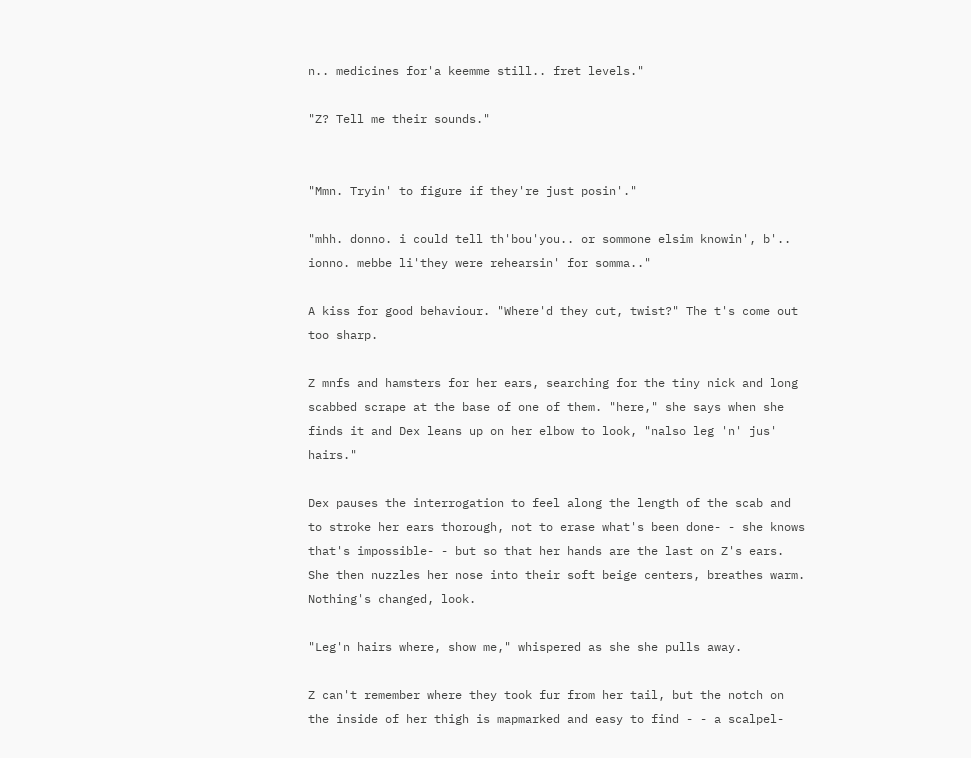n.. medicines for'a keemme still.. fret levels."

"Z? Tell me their sounds."


"Mmn. Tryin' to figure if they're just posin'."

"mhh. donno. i could tell th'bou'you.. or sommone elsim knowin', b'.. ionno. mebbe li'they were rehearsin' for somma.."

A kiss for good behaviour. "Where'd they cut, twist?" The t's come out too sharp.

Z mnfs and hamsters for her ears, searching for the tiny nick and long scabbed scrape at the base of one of them. "here," she says when she finds it and Dex leans up on her elbow to look, "nalso leg 'n' jus' hairs."

Dex pauses the interrogation to feel along the length of the scab and to stroke her ears thorough, not to erase what's been done- - she knows that's impossible- - but so that her hands are the last on Z's ears. She then nuzzles her nose into their soft beige centers, breathes warm. Nothing's changed, look.

"Leg'n hairs where, show me," whispered as she she pulls away.

Z can't remember where they took fur from her tail, but the notch on the inside of her thigh is mapmarked and easy to find - - a scalpel-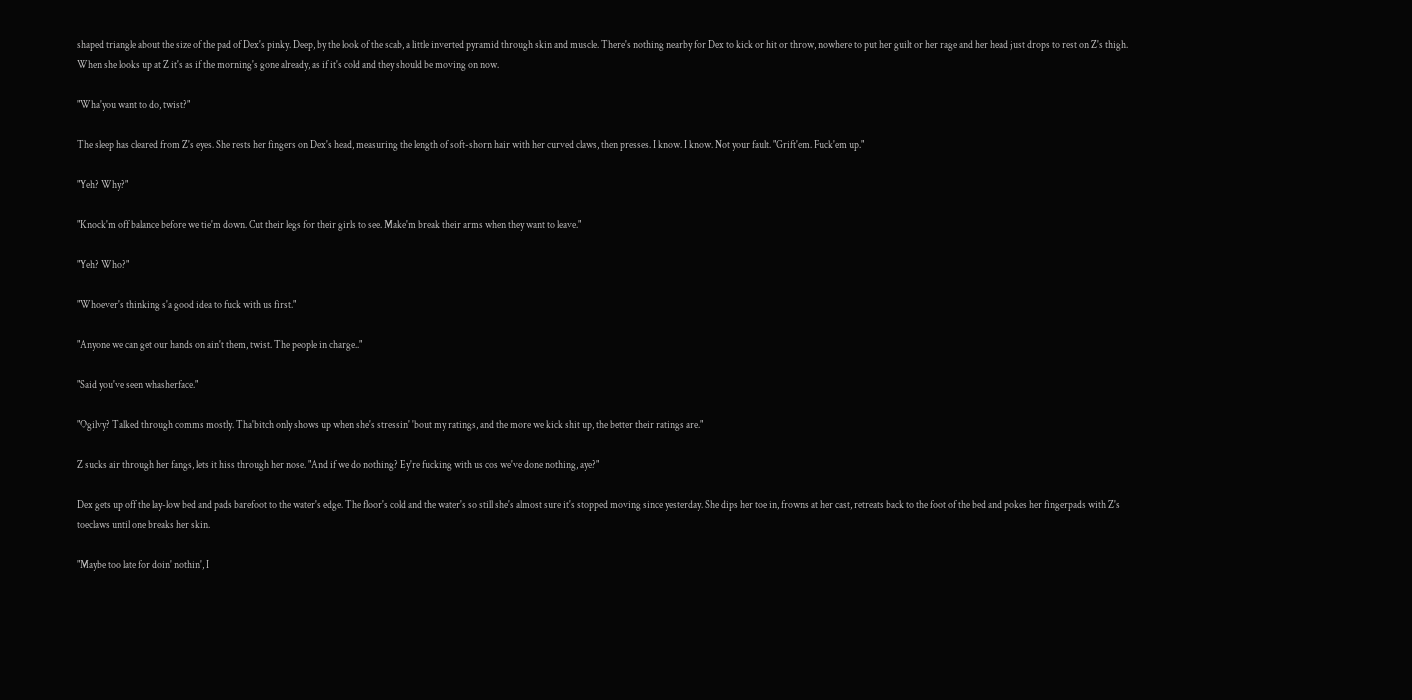shaped triangle about the size of the pad of Dex's pinky. Deep, by the look of the scab, a little inverted pyramid through skin and muscle. There's nothing nearby for Dex to kick or hit or throw, nowhere to put her guilt or her rage and her head just drops to rest on Z's thigh. When she looks up at Z it's as if the morning's gone already, as if it's cold and they should be moving on now.

"Wha'you want to do, twist?"

The sleep has cleared from Z's eyes. She rests her fingers on Dex's head, measuring the length of soft-shorn hair with her curved claws, then presses. I know. I know. Not your fault. "Grift'em. Fuck'em up."

"Yeh? Why?"

"Knock'm off balance before we tie'm down. Cut their legs for their girls to see. Make'm break their arms when they want to leave."

"Yeh? Who?"

"Whoever's thinking s'a good idea to fuck with us first."

"Anyone we can get our hands on ain't them, twist. The people in charge.."

"Said you've seen whasherface."

"Ogilvy? Talked through comms mostly. Tha'bitch only shows up when she's stressin' 'bout my ratings, and the more we kick shit up, the better their ratings are."

Z sucks air through her fangs, lets it hiss through her nose. "And if we do nothing? Ey're fucking with us cos we've done nothing, aye?"

Dex gets up off the lay-low bed and pads barefoot to the water's edge. The floor's cold and the water's so still she's almost sure it's stopped moving since yesterday. She dips her toe in, frowns at her cast, retreats back to the foot of the bed and pokes her fingerpads with Z's toeclaws until one breaks her skin.

"Maybe too late for doin' nothin', I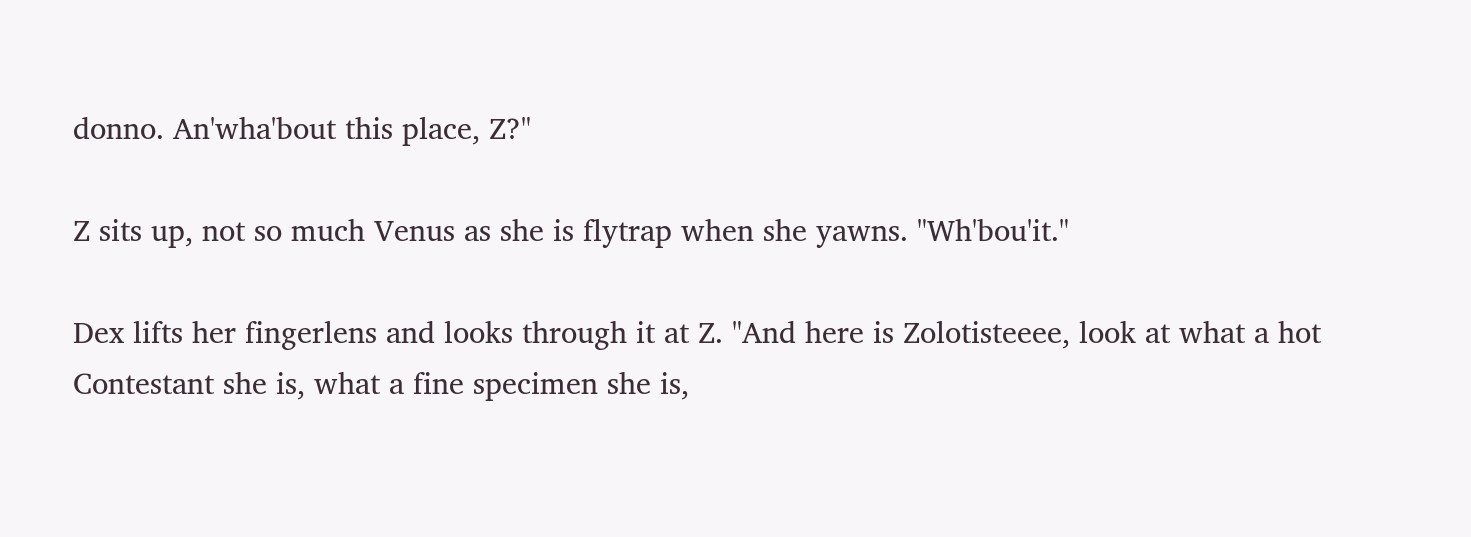donno. An'wha'bout this place, Z?"

Z sits up, not so much Venus as she is flytrap when she yawns. "Wh'bou'it."

Dex lifts her fingerlens and looks through it at Z. "And here is Zolotisteeee, look at what a hot Contestant she is, what a fine specimen she is,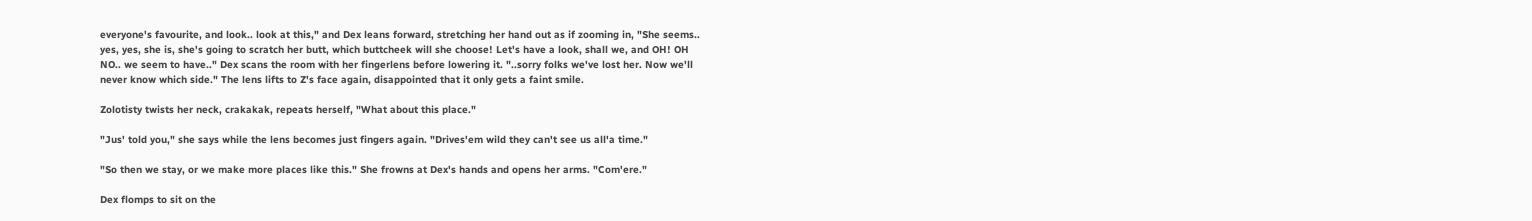everyone's favourite, and look.. look at this," and Dex leans forward, stretching her hand out as if zooming in, "She seems.. yes, yes, she is, she's going to scratch her butt, which buttcheek will she choose! Let's have a look, shall we, and OH! OH NO.. we seem to have.." Dex scans the room with her fingerlens before lowering it. "..sorry folks we've lost her. Now we'll never know which side." The lens lifts to Z's face again, disappointed that it only gets a faint smile.

Zolotisty twists her neck, crakakak, repeats herself, "What about this place."

"Jus' told you," she says while the lens becomes just fingers again. "Drives'em wild they can't see us all'a time."

"So then we stay, or we make more places like this." She frowns at Dex's hands and opens her arms. "Com'ere."

Dex flomps to sit on the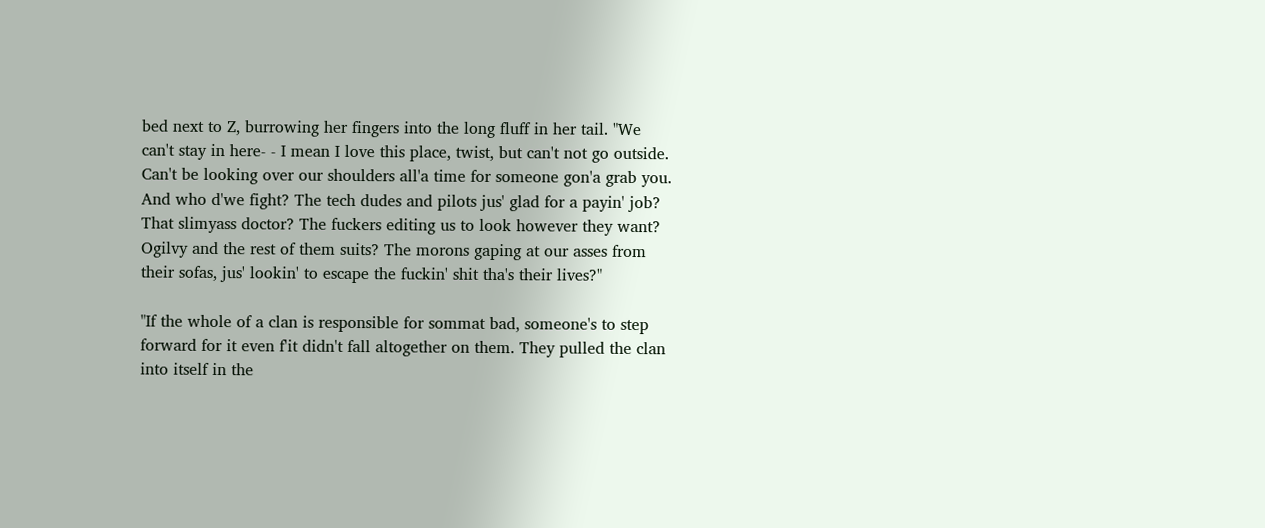bed next to Z, burrowing her fingers into the long fluff in her tail. "We can't stay in here- - I mean I love this place, twist, but can't not go outside. Can't be looking over our shoulders all'a time for someone gon'a grab you. And who d'we fight? The tech dudes and pilots jus' glad for a payin' job? That slimyass doctor? The fuckers editing us to look however they want? Ogilvy and the rest of them suits? The morons gaping at our asses from their sofas, jus' lookin' to escape the fuckin' shit tha's their lives?"

"If the whole of a clan is responsible for sommat bad, someone's to step forward for it even f'it didn't fall altogether on them. They pulled the clan into itself in the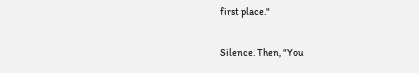first place."

Silence. Then, "You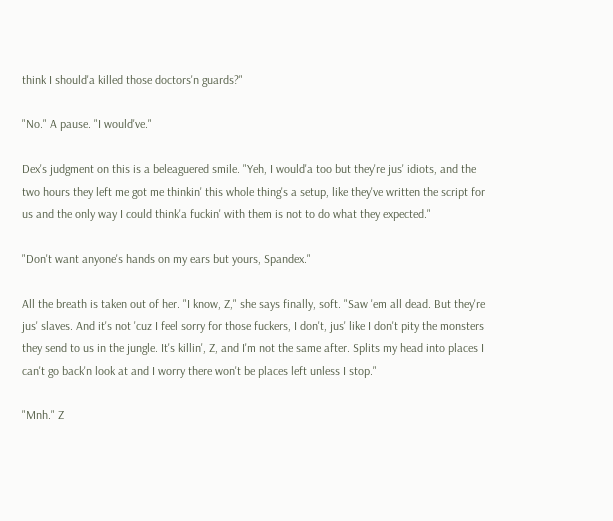think I should'a killed those doctors'n guards?"

"No." A pause. "I would've."

Dex's judgment on this is a beleaguered smile. "Yeh, I would'a too but they're jus' idiots, and the two hours they left me got me thinkin' this whole thing's a setup, like they've written the script for us and the only way I could think'a fuckin' with them is not to do what they expected."

"Don't want anyone's hands on my ears but yours, Spandex."

All the breath is taken out of her. "I know, Z," she says finally, soft. "Saw 'em all dead. But they're jus' slaves. And it's not 'cuz I feel sorry for those fuckers, I don't, jus' like I don't pity the monsters they send to us in the jungle. It's killin', Z, and I'm not the same after. Splits my head into places I can't go back'n look at and I worry there won't be places left unless I stop."

"Mnh." Z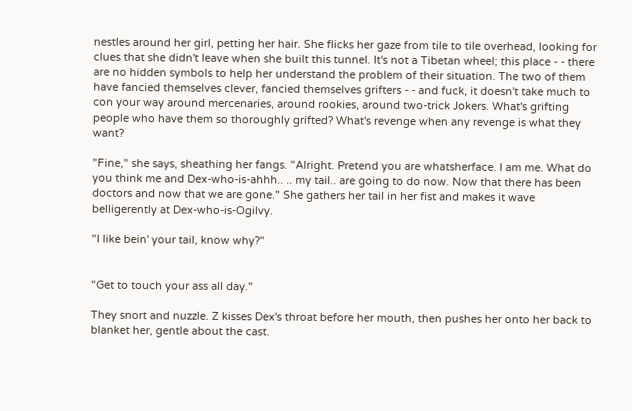nestles around her girl, petting her hair. She flicks her gaze from tile to tile overhead, looking for clues that she didn't leave when she built this tunnel. It's not a Tibetan wheel; this place - - there are no hidden symbols to help her understand the problem of their situation. The two of them have fancied themselves clever, fancied themselves grifters - - and fuck, it doesn't take much to con your way around mercenaries, around rookies, around two-trick Jokers. What's grifting people who have them so thoroughly grifted? What's revenge when any revenge is what they want?

"Fine," she says, sheathing her fangs. "Alright. Pretend you are whatsherface. I am me. What do you think me and Dex-who-is-ahhh.. .. my tail.. are going to do now. Now that there has been doctors and now that we are gone." She gathers her tail in her fist and makes it wave belligerently at Dex-who-is-Ogilvy.

"I like bein' your tail, know why?"


"Get to touch your ass all day."

They snort and nuzzle. Z kisses Dex's throat before her mouth, then pushes her onto her back to blanket her, gentle about the cast.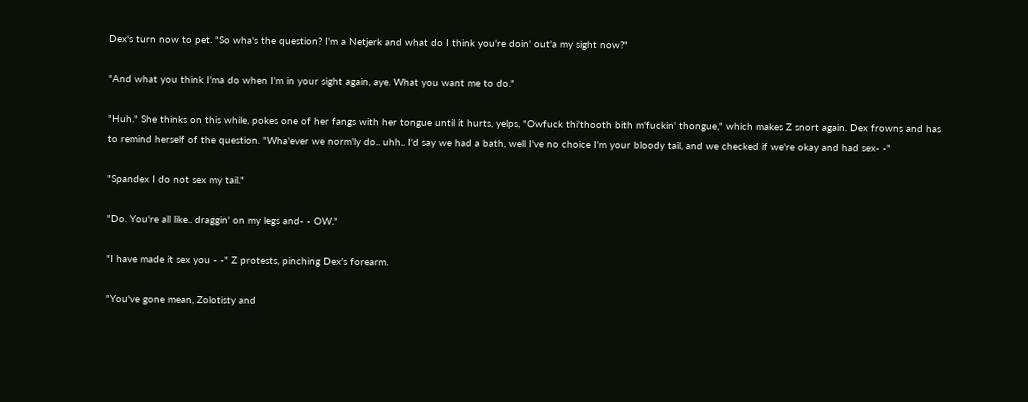Dex's turn now to pet. "So wha's the question? I'm a Netjerk and what do I think you're doin' out'a my sight now?"

"And what you think I'ma do when I'm in your sight again, aye. What you want me to do."

"Huh." She thinks on this while, pokes one of her fangs with her tongue until it hurts, yelps, "Owfuck thi'thooth bith m'fuckin' thongue," which makes Z snort again. Dex frowns and has to remind herself of the question. "Wha'ever we norm'ly do.. uhh.. I'd say we had a bath, well I've no choice I'm your bloody tail, and we checked if we're okay and had sex- -"

"Spandex I do not sex my tail."

"Do. You're all like.. draggin' on my legs and- - OW."

"I have made it sex you - -" Z protests, pinching Dex's forearm.

"You've gone mean, Zolotisty and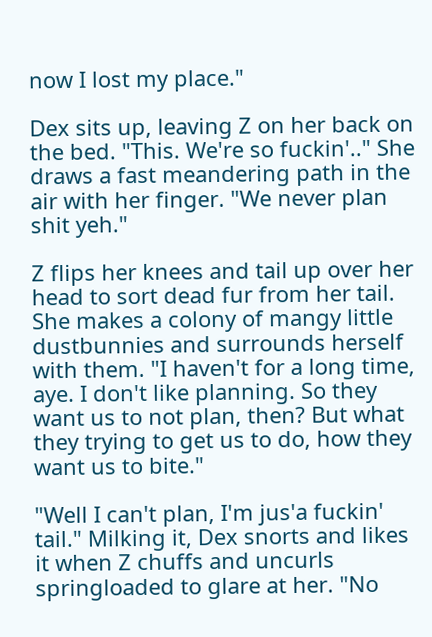now I lost my place."

Dex sits up, leaving Z on her back on the bed. "This. We're so fuckin'.." She draws a fast meandering path in the air with her finger. "We never plan shit yeh."

Z flips her knees and tail up over her head to sort dead fur from her tail. She makes a colony of mangy little dustbunnies and surrounds herself with them. "I haven't for a long time, aye. I don't like planning. So they want us to not plan, then? But what they trying to get us to do, how they want us to bite."

"Well I can't plan, I'm jus'a fuckin' tail." Milking it, Dex snorts and likes it when Z chuffs and uncurls springloaded to glare at her. "No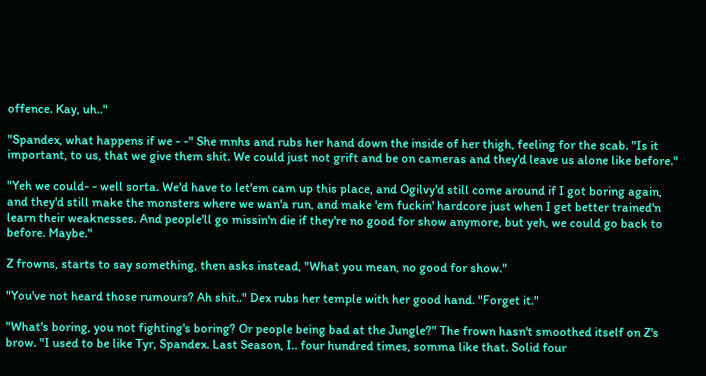offence. Kay, uh.."

"Spandex, what happens if we - -" She mnhs and rubs her hand down the inside of her thigh, feeling for the scab. "Is it important, to us, that we give them shit. We could just not grift and be on cameras and they'd leave us alone like before."

"Yeh we could- - well sorta. We'd have to let'em cam up this place, and Ogilvy'd still come around if I got boring again, and they'd still make the monsters where we wan'a run, and make 'em fuckin' hardcore just when I get better trained'n learn their weaknesses. And people'll go missin'n die if they're no good for show anymore, but yeh, we could go back to before. Maybe."

Z frowns, starts to say something, then asks instead, "What you mean, no good for show."

"You've not heard those rumours? Ah shit.." Dex rubs her temple with her good hand. "Forget it."

"What's boring, you not fighting's boring? Or people being bad at the Jungle?" The frown hasn't smoothed itself on Z's brow. "I used to be like Tyr, Spandex. Last Season, I.. four hundred times, somma like that. Solid four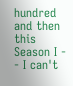hundred and then this Season I - - I can't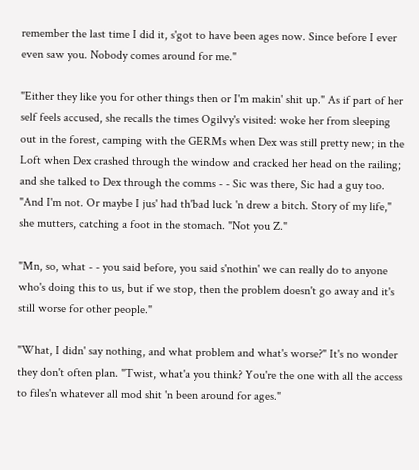remember the last time I did it, s'got to have been ages now. Since before I ever even saw you. Nobody comes around for me."

"Either they like you for other things then or I'm makin' shit up." As if part of her self feels accused, she recalls the times Ogilvy's visited: woke her from sleeping out in the forest, camping with the GERMs when Dex was still pretty new; in the Loft when Dex crashed through the window and cracked her head on the railing; and she talked to Dex through the comms - - Sic was there, Sic had a guy too. "And I'm not. Or maybe I jus' had th'bad luck 'n drew a bitch. Story of my life," she mutters, catching a foot in the stomach. "Not you Z."

"Mn, so, what - - you said before, you said s'nothin' we can really do to anyone who's doing this to us, but if we stop, then the problem doesn't go away and it's still worse for other people."

"What, I didn' say nothing, and what problem and what's worse?" It's no wonder they don't often plan. "Twist, what'a you think? You're the one with all the access to files'n whatever all mod shit 'n been around for ages."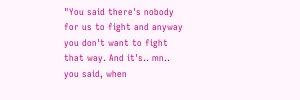"You said there's nobody for us to fight and anyway you don't want to fight that way. And it's.. mn.. you said, when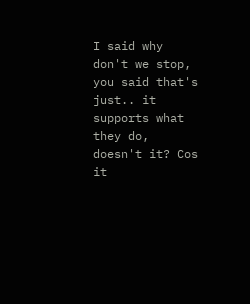I said why don't we stop, you said that's just.. it supports what they do, doesn't it? Cos it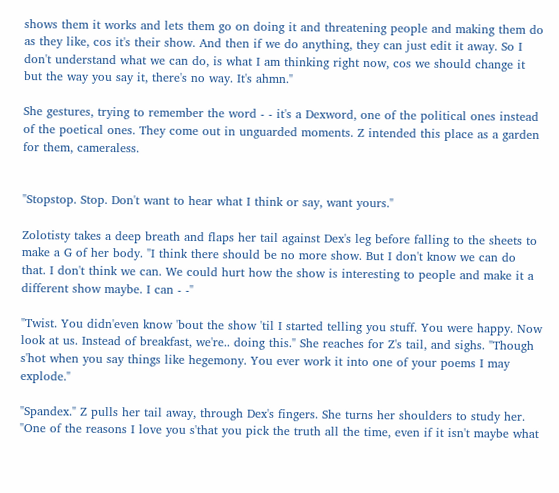shows them it works and lets them go on doing it and threatening people and making them do as they like, cos it's their show. And then if we do anything, they can just edit it away. So I don't understand what we can do, is what I am thinking right now, cos we should change it but the way you say it, there's no way. It's ahmn."

She gestures, trying to remember the word - - it's a Dexword, one of the political ones instead of the poetical ones. They come out in unguarded moments. Z intended this place as a garden for them, cameraless.


"Stopstop. Stop. Don't want to hear what I think or say, want yours."

Zolotisty takes a deep breath and flaps her tail against Dex's leg before falling to the sheets to make a G of her body. "I think there should be no more show. But I don't know we can do that. I don't think we can. We could hurt how the show is interesting to people and make it a different show maybe. I can - -"

"Twist. You didn'even know 'bout the show 'til I started telling you stuff. You were happy. Now look at us. Instead of breakfast, we're.. doing this." She reaches for Z's tail, and sighs. "Though s'hot when you say things like hegemony. You ever work it into one of your poems I may explode."

"Spandex." Z pulls her tail away, through Dex's fingers. She turns her shoulders to study her. "One of the reasons I love you s'that you pick the truth all the time, even if it isn't maybe what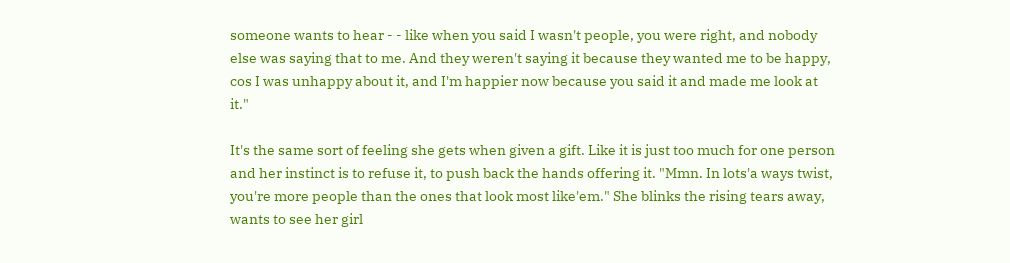someone wants to hear - - like when you said I wasn't people, you were right, and nobody else was saying that to me. And they weren't saying it because they wanted me to be happy, cos I was unhappy about it, and I'm happier now because you said it and made me look at it."

It's the same sort of feeling she gets when given a gift. Like it is just too much for one person and her instinct is to refuse it, to push back the hands offering it. "Mmn. In lots'a ways twist, you're more people than the ones that look most like'em." She blinks the rising tears away, wants to see her girl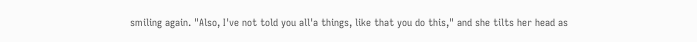smiling again. "Also, I've not told you all'a things, like that you do this," and she tilts her head as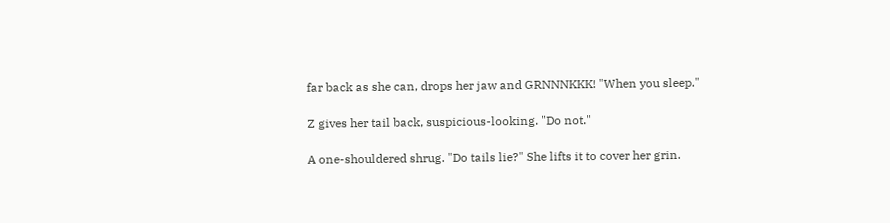far back as she can, drops her jaw and GRNNNKKK! "When you sleep."

Z gives her tail back, suspicious-looking. "Do not."

A one-shouldered shrug. "Do tails lie?" She lifts it to cover her grin.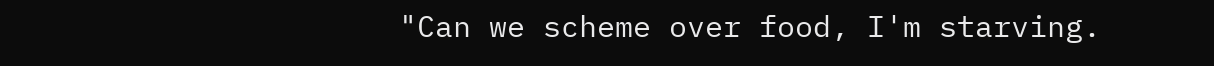"Can we scheme over food, I'm starving.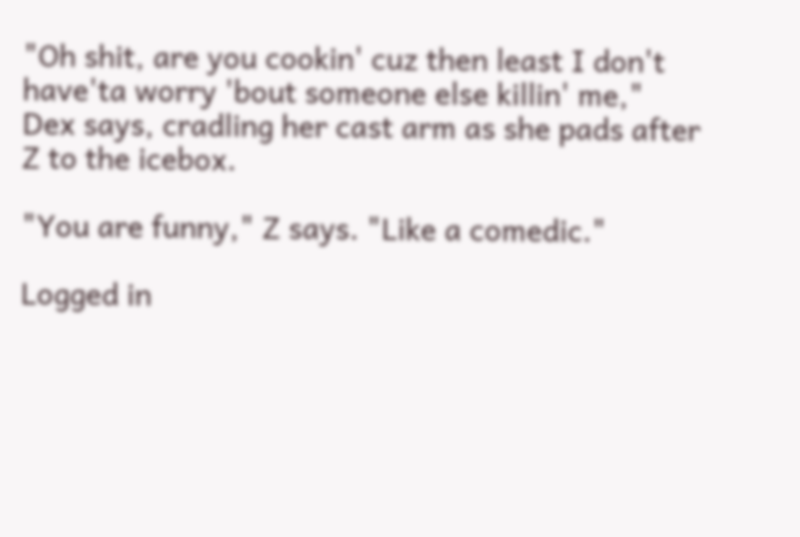"Oh shit, are you cookin' cuz then least I don't have'ta worry 'bout someone else killin' me," Dex says, cradling her cast arm as she pads after Z to the icebox.

"You are funny," Z says. "Like a comedic."

Logged in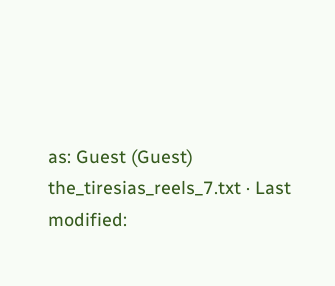as: Guest (Guest)
the_tiresias_reels_7.txt · Last modified: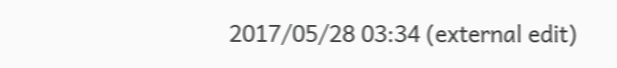2017/05/28 03:34 (external edit)